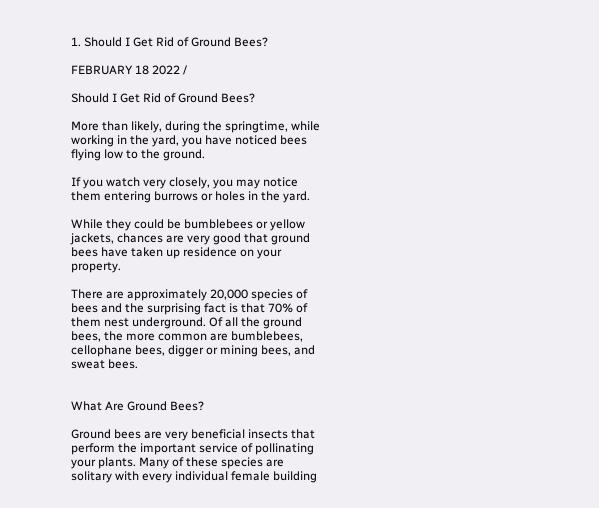1. Should I Get Rid of Ground Bees?

FEBRUARY 18 2022 /

Should I Get Rid of Ground Bees?

More than likely, during the springtime, while working in the yard, you have noticed bees flying low to the ground.

If you watch very closely, you may notice them entering burrows or holes in the yard.

While they could be bumblebees or yellow jackets, chances are very good that ground bees have taken up residence on your property.

There are approximately 20,000 species of bees and the surprising fact is that 70% of them nest underground. Of all the ground bees, the more common are bumblebees, cellophane bees, digger or mining bees, and sweat bees.


What Are Ground Bees?

Ground bees are very beneficial insects that perform the important service of pollinating your plants. Many of these species are solitary with every individual female building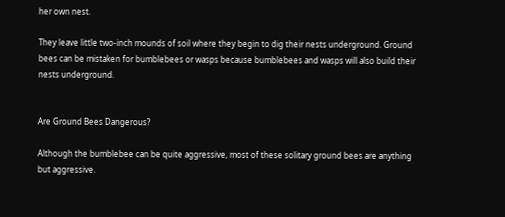her own nest.

They leave little two-inch mounds of soil where they begin to dig their nests underground. Ground bees can be mistaken for bumblebees or wasps because bumblebees and wasps will also build their nests underground.


Are Ground Bees Dangerous?

Although the bumblebee can be quite aggressive, most of these solitary ground bees are anything but aggressive.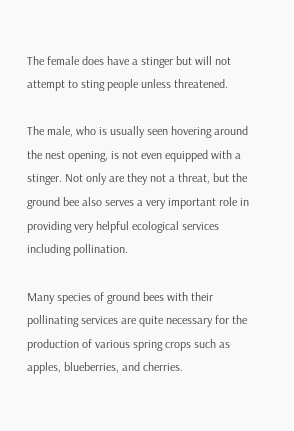The female does have a stinger but will not attempt to sting people unless threatened.

The male, who is usually seen hovering around the nest opening, is not even equipped with a stinger. Not only are they not a threat, but the ground bee also serves a very important role in providing very helpful ecological services including pollination.

Many species of ground bees with their pollinating services are quite necessary for the production of various spring crops such as apples, blueberries, and cherries.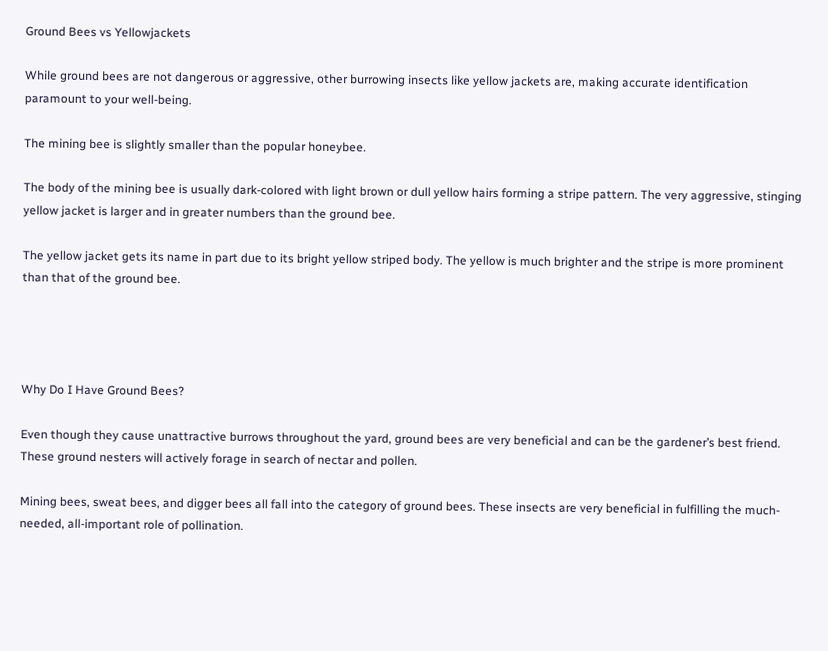Ground Bees vs Yellowjackets

While ground bees are not dangerous or aggressive, other burrowing insects like yellow jackets are, making accurate identification paramount to your well-being.

The mining bee is slightly smaller than the popular honeybee.

The body of the mining bee is usually dark-colored with light brown or dull yellow hairs forming a stripe pattern. The very aggressive, stinging yellow jacket is larger and in greater numbers than the ground bee.

The yellow jacket gets its name in part due to its bright yellow striped body. The yellow is much brighter and the stripe is more prominent than that of the ground bee.




Why Do I Have Ground Bees?

Even though they cause unattractive burrows throughout the yard, ground bees are very beneficial and can be the gardener’s best friend. These ground nesters will actively forage in search of nectar and pollen.

Mining bees, sweat bees, and digger bees all fall into the category of ground bees. These insects are very beneficial in fulfilling the much-needed, all-important role of pollination.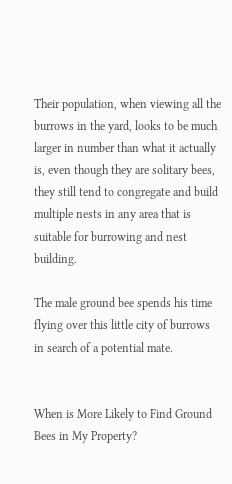Their population, when viewing all the burrows in the yard, looks to be much larger in number than what it actually is, even though they are solitary bees, they still tend to congregate and build multiple nests in any area that is suitable for burrowing and nest building.

The male ground bee spends his time flying over this little city of burrows in search of a potential mate.


When is More Likely to Find Ground Bees in My Property?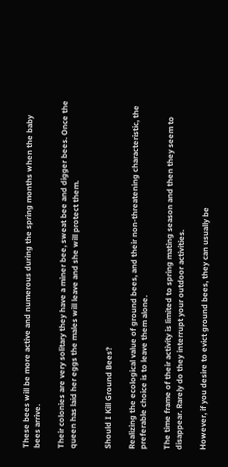These bees will be more active and numerous during the spring months when the baby bees arrive.

Their colonies are very solitary they have a miner bee, sweat bee and digger bees. Once the queen has laid her eggs the males will leave and she will protect them.


Should I Kill Ground Bees?

Realizing the ecological value of ground bees, and their non-threatening characteristic, the preferable choice is to leave them alone.

The time frame of their activity is limited to spring mating season and then they seem to disappear. Rarely do they interrupt your outdoor activities.

However, if you desire to evict ground bees, they can usually be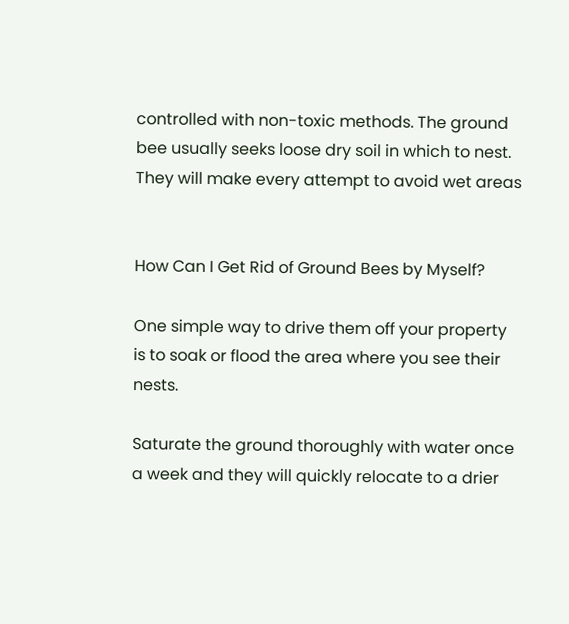controlled with non-toxic methods. The ground bee usually seeks loose dry soil in which to nest. They will make every attempt to avoid wet areas


How Can I Get Rid of Ground Bees by Myself?

One simple way to drive them off your property is to soak or flood the area where you see their nests.

Saturate the ground thoroughly with water once a week and they will quickly relocate to a drier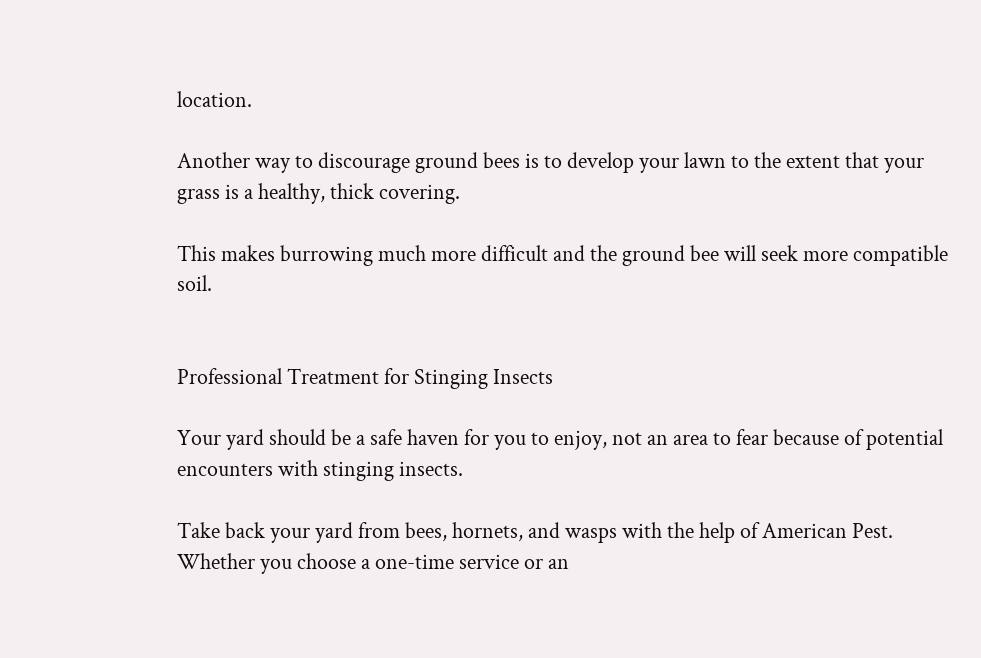location.

Another way to discourage ground bees is to develop your lawn to the extent that your grass is a healthy, thick covering.

This makes burrowing much more difficult and the ground bee will seek more compatible soil.


Professional Treatment for Stinging Insects

Your yard should be a safe haven for you to enjoy, not an area to fear because of potential encounters with stinging insects.

Take back your yard from bees, hornets, and wasps with the help of American Pest. Whether you choose a one-time service or an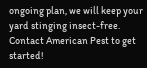ongoing plan, we will keep your yard stinging insect-free. Contact American Pest to get started!